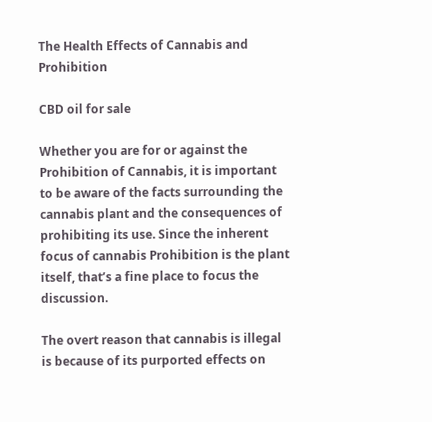The Health Effects of Cannabis and Prohibition

CBD oil for sale

Whether you are for or against the Prohibition of Cannabis, it is important to be aware of the facts surrounding the cannabis plant and the consequences of prohibiting its use. Since the inherent focus of cannabis Prohibition is the plant itself, that’s a fine place to focus the discussion.

The overt reason that cannabis is illegal is because of its purported effects on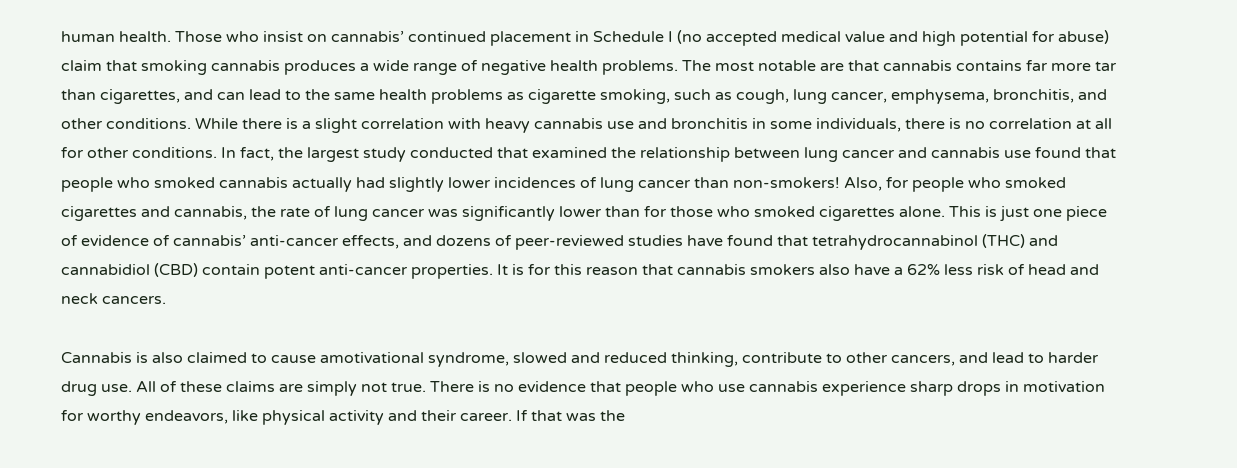human health. Those who insist on cannabis’ continued placement in Schedule I (no accepted medical value and high potential for abuse) claim that smoking cannabis produces a wide range of negative health problems. The most notable are that cannabis contains far more tar than cigarettes, and can lead to the same health problems as cigarette smoking, such as cough, lung cancer, emphysema, bronchitis, and other conditions. While there is a slight correlation with heavy cannabis use and bronchitis in some individuals, there is no correlation at all for other conditions. In fact, the largest study conducted that examined the relationship between lung cancer and cannabis use found that people who smoked cannabis actually had slightly lower incidences of lung cancer than non-smokers! Also, for people who smoked cigarettes and cannabis, the rate of lung cancer was significantly lower than for those who smoked cigarettes alone. This is just one piece of evidence of cannabis’ anti-cancer effects, and dozens of peer-reviewed studies have found that tetrahydrocannabinol (THC) and cannabidiol (CBD) contain potent anti-cancer properties. It is for this reason that cannabis smokers also have a 62% less risk of head and neck cancers.

Cannabis is also claimed to cause amotivational syndrome, slowed and reduced thinking, contribute to other cancers, and lead to harder drug use. All of these claims are simply not true. There is no evidence that people who use cannabis experience sharp drops in motivation for worthy endeavors, like physical activity and their career. If that was the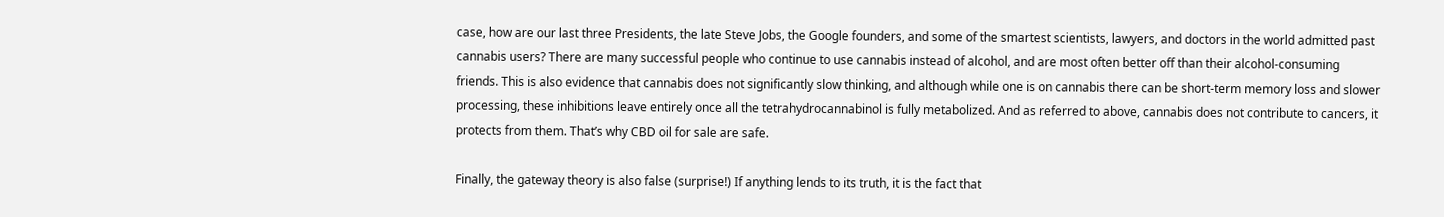case, how are our last three Presidents, the late Steve Jobs, the Google founders, and some of the smartest scientists, lawyers, and doctors in the world admitted past cannabis users? There are many successful people who continue to use cannabis instead of alcohol, and are most often better off than their alcohol-consuming friends. This is also evidence that cannabis does not significantly slow thinking, and although while one is on cannabis there can be short-term memory loss and slower processing, these inhibitions leave entirely once all the tetrahydrocannabinol is fully metabolized. And as referred to above, cannabis does not contribute to cancers, it protects from them. That’s why CBD oil for sale are safe.

Finally, the gateway theory is also false (surprise!) If anything lends to its truth, it is the fact that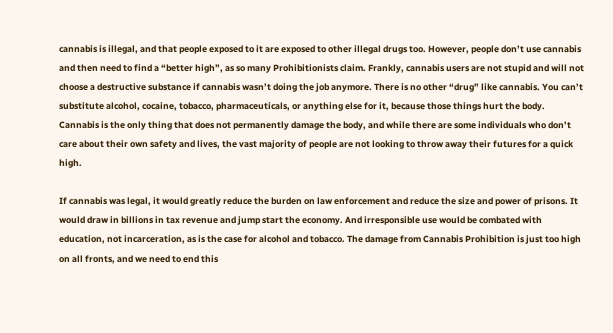cannabis is illegal, and that people exposed to it are exposed to other illegal drugs too. However, people don’t use cannabis and then need to find a “better high”, as so many Prohibitionists claim. Frankly, cannabis users are not stupid and will not choose a destructive substance if cannabis wasn’t doing the job anymore. There is no other “drug” like cannabis. You can’t substitute alcohol, cocaine, tobacco, pharmaceuticals, or anything else for it, because those things hurt the body. Cannabis is the only thing that does not permanently damage the body, and while there are some individuals who don’t care about their own safety and lives, the vast majority of people are not looking to throw away their futures for a quick high.

If cannabis was legal, it would greatly reduce the burden on law enforcement and reduce the size and power of prisons. It would draw in billions in tax revenue and jump start the economy. And irresponsible use would be combated with education, not incarceration, as is the case for alcohol and tobacco. The damage from Cannabis Prohibition is just too high on all fronts, and we need to end this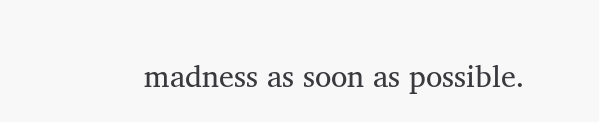madness as soon as possible.